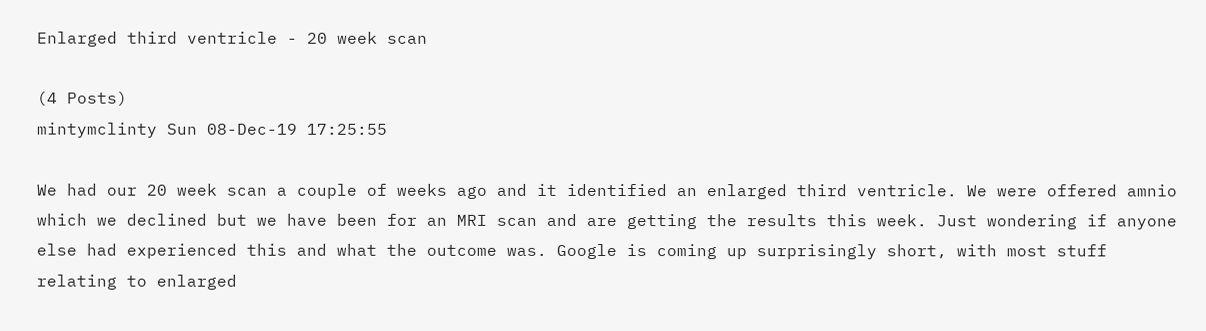Enlarged third ventricle - 20 week scan

(4 Posts)
mintymclinty Sun 08-Dec-19 17:25:55

We had our 20 week scan a couple of weeks ago and it identified an enlarged third ventricle. We were offered amnio which we declined but we have been for an MRI scan and are getting the results this week. Just wondering if anyone else had experienced this and what the outcome was. Google is coming up surprisingly short, with most stuff relating to enlarged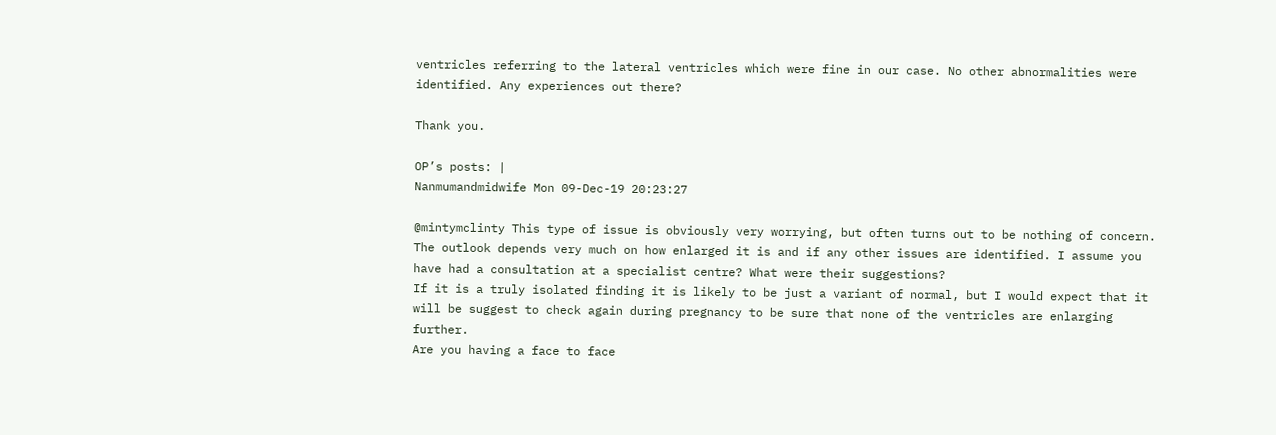ventricles referring to the lateral ventricles which were fine in our case. No other abnormalities were identified. Any experiences out there?

Thank you.

OP’s posts: |
Nanmumandmidwife Mon 09-Dec-19 20:23:27

@mintymclinty This type of issue is obviously very worrying, but often turns out to be nothing of concern. The outlook depends very much on how enlarged it is and if any other issues are identified. I assume you have had a consultation at a specialist centre? What were their suggestions?
If it is a truly isolated finding it is likely to be just a variant of normal, but I would expect that it will be suggest to check again during pregnancy to be sure that none of the ventricles are enlarging further.
Are you having a face to face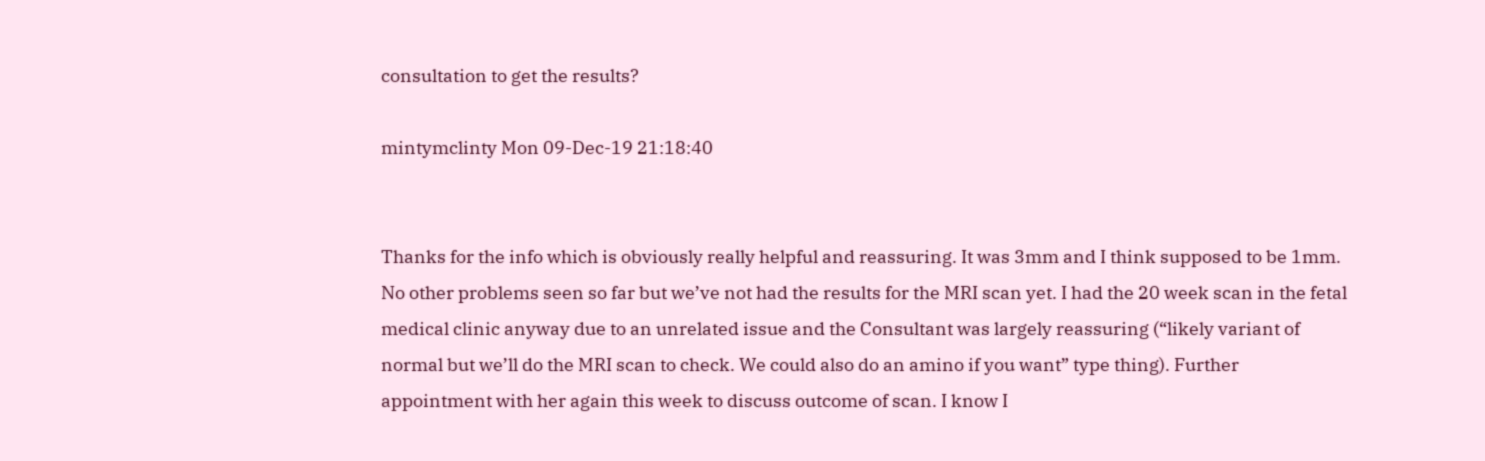consultation to get the results?

mintymclinty Mon 09-Dec-19 21:18:40


Thanks for the info which is obviously really helpful and reassuring. It was 3mm and I think supposed to be 1mm. No other problems seen so far but we’ve not had the results for the MRI scan yet. I had the 20 week scan in the fetal medical clinic anyway due to an unrelated issue and the Consultant was largely reassuring (“likely variant of normal but we’ll do the MRI scan to check. We could also do an amino if you want” type thing). Further appointment with her again this week to discuss outcome of scan. I know I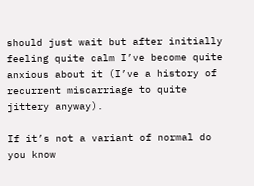should just wait but after initially feeling quite calm I’ve become quite anxious about it (I’ve a history of recurrent miscarriage to quite jittery anyway).

If it’s not a variant of normal do you know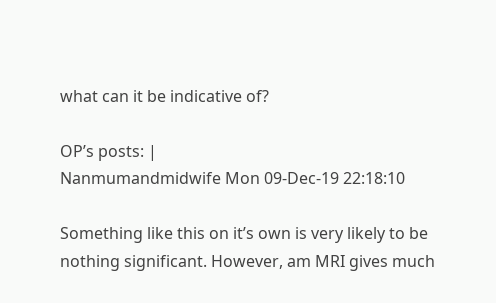what can it be indicative of?

OP’s posts: |
Nanmumandmidwife Mon 09-Dec-19 22:18:10

Something like this on it’s own is very likely to be nothing significant. However, am MRI gives much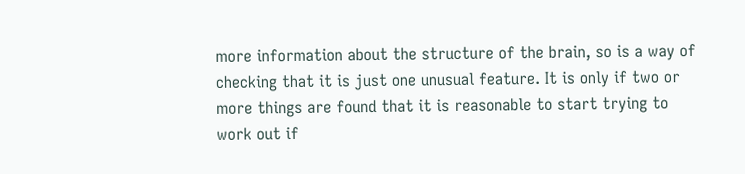more information about the structure of the brain, so is a way of checking that it is just one unusual feature. It is only if two or more things are found that it is reasonable to start trying to work out if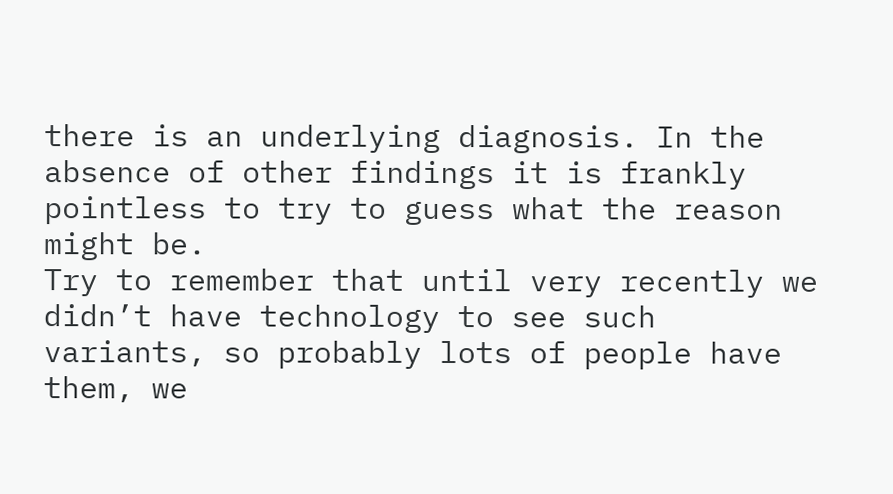there is an underlying diagnosis. In the absence of other findings it is frankly pointless to try to guess what the reason might be.
Try to remember that until very recently we didn’t have technology to see such variants, so probably lots of people have them, we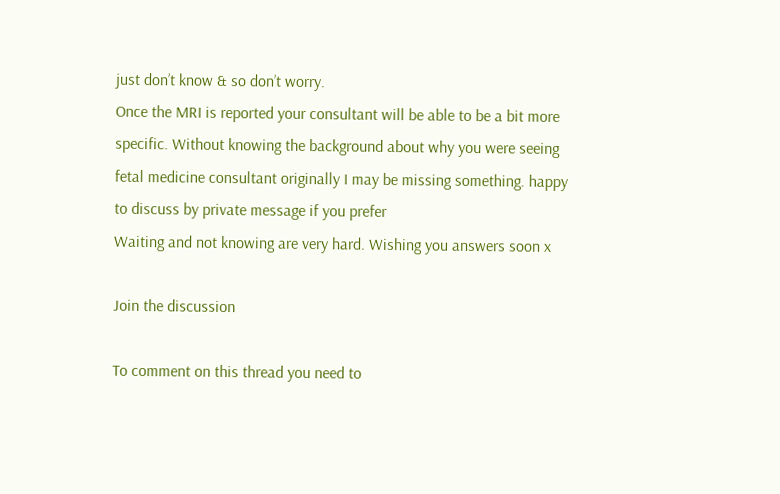just don’t know & so don’t worry.
Once the MRI is reported your consultant will be able to be a bit more specific. Without knowing the background about why you were seeing fetal medicine consultant originally I may be missing something. happy to discuss by private message if you prefer
Waiting and not knowing are very hard. Wishing you answers soon x

Join the discussion

To comment on this thread you need to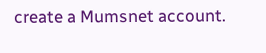create a Mumsnet account.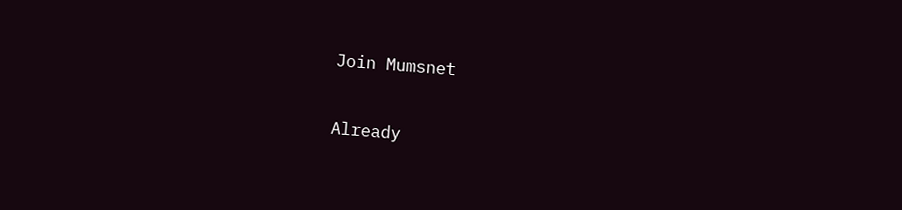Join Mumsnet

Already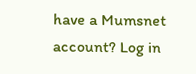have a Mumsnet account? Log in